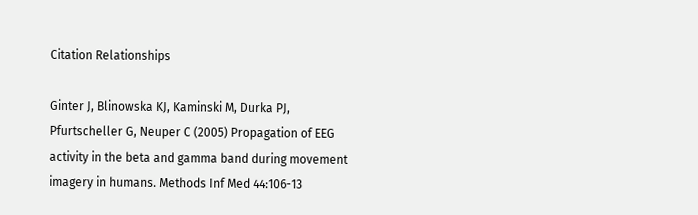Citation Relationships

Ginter J, Blinowska KJ, Kaminski M, Durka PJ, Pfurtscheller G, Neuper C (2005) Propagation of EEG activity in the beta and gamma band during movement imagery in humans. Methods Inf Med 44:106-13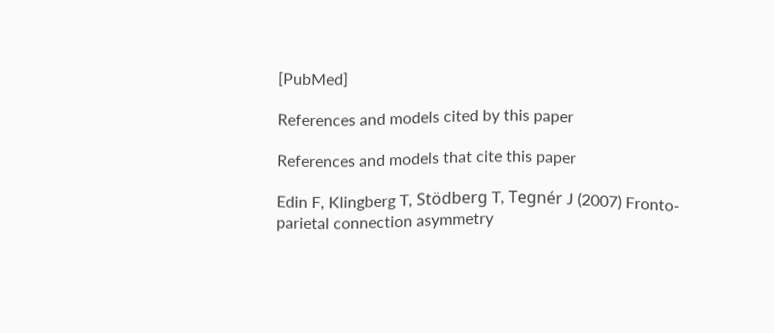[PubMed]

References and models cited by this paper

References and models that cite this paper

Edin F, Klingberg T, Stödberg T, Tegnér J (2007) Fronto-parietal connection asymmetry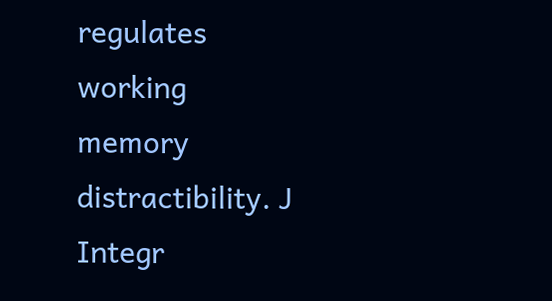regulates working memory distractibility. J Integr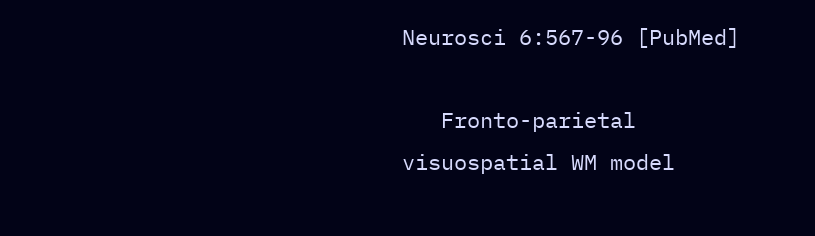Neurosci 6:567-96 [PubMed]

   Fronto-parietal visuospatial WM model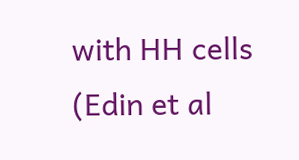with HH cells (Edin et al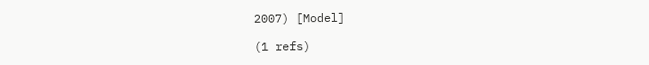2007) [Model]

(1 refs)